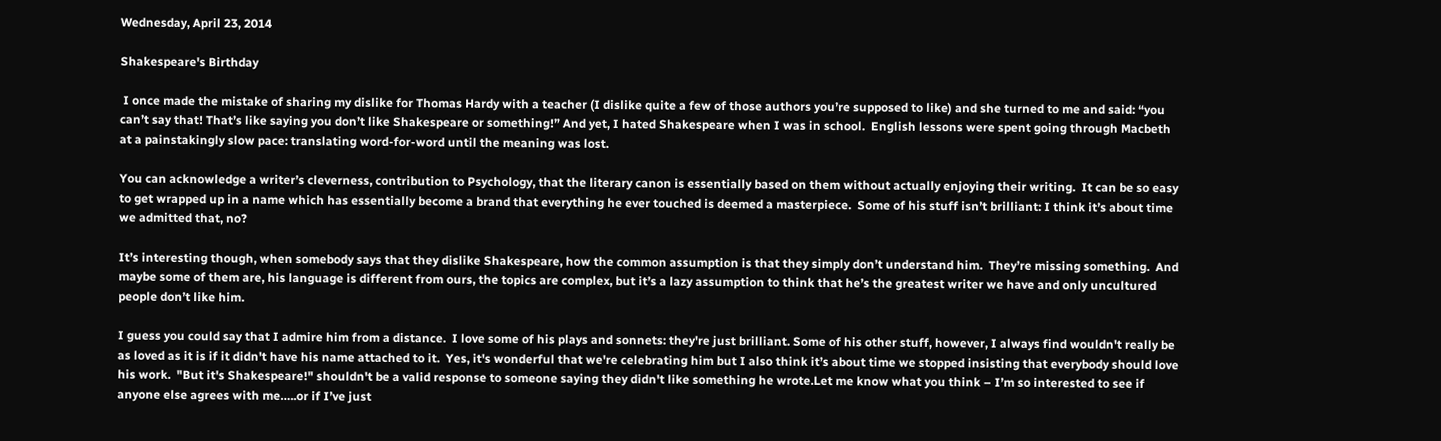Wednesday, April 23, 2014

Shakespeare's Birthday

 I once made the mistake of sharing my dislike for Thomas Hardy with a teacher (I dislike quite a few of those authors you’re supposed to like) and she turned to me and said: “you can’t say that! That’s like saying you don’t like Shakespeare or something!” And yet, I hated Shakespeare when I was in school.  English lessons were spent going through Macbeth at a painstakingly slow pace: translating word-for-word until the meaning was lost.

You can acknowledge a writer’s cleverness, contribution to Psychology, that the literary canon is essentially based on them without actually enjoying their writing.  It can be so easy to get wrapped up in a name which has essentially become a brand that everything he ever touched is deemed a masterpiece.  Some of his stuff isn’t brilliant: I think it’s about time we admitted that, no?

It’s interesting though, when somebody says that they dislike Shakespeare, how the common assumption is that they simply don’t understand him.  They’re missing something.  And maybe some of them are, his language is different from ours, the topics are complex, but it’s a lazy assumption to think that he’s the greatest writer we have and only uncultured people don’t like him.

I guess you could say that I admire him from a distance.  I love some of his plays and sonnets: they're just brilliant. Some of his other stuff, however, I always find wouldn't really be as loved as it is if it didn't have his name attached to it.  Yes, it's wonderful that we're celebrating him but I also think it’s about time we stopped insisting that everybody should love his work.  "But it's Shakespeare!" shouldn't be a valid response to someone saying they didn't like something he wrote.Let me know what you think – I’m so interested to see if anyone else agrees with me…..or if I’ve just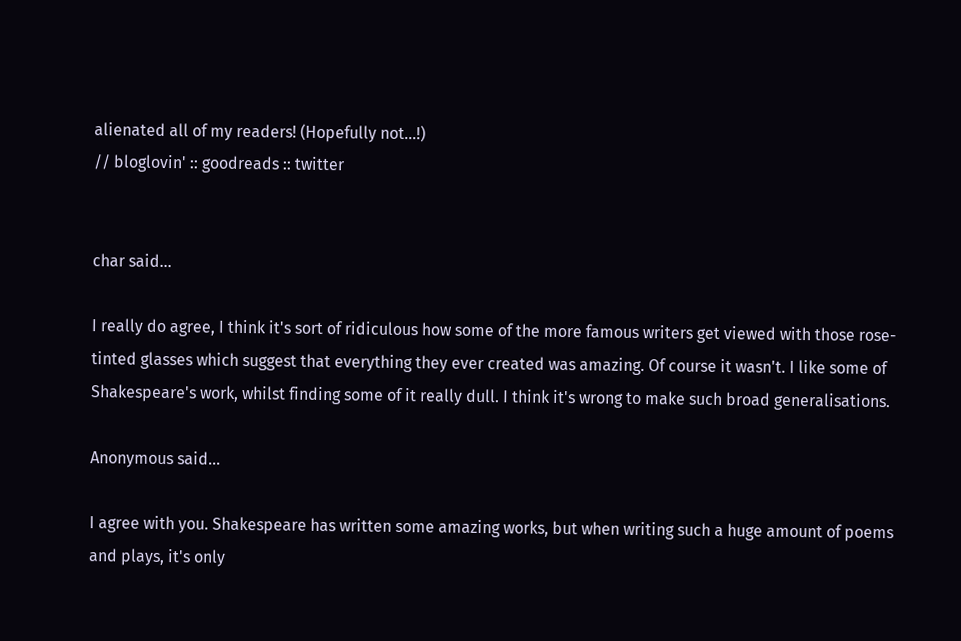alienated all of my readers! (Hopefully not…!)
// bloglovin' :: goodreads :: twitter


char said...

I really do agree, I think it's sort of ridiculous how some of the more famous writers get viewed with those rose-tinted glasses which suggest that everything they ever created was amazing. Of course it wasn't. I like some of Shakespeare's work, whilst finding some of it really dull. I think it's wrong to make such broad generalisations.

Anonymous said...

I agree with you. Shakespeare has written some amazing works, but when writing such a huge amount of poems and plays, it's only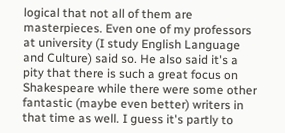logical that not all of them are masterpieces. Even one of my professors at university (I study English Language and Culture) said so. He also said it's a pity that there is such a great focus on Shakespeare while there were some other fantastic (maybe even better) writers in that time as well. I guess it's partly to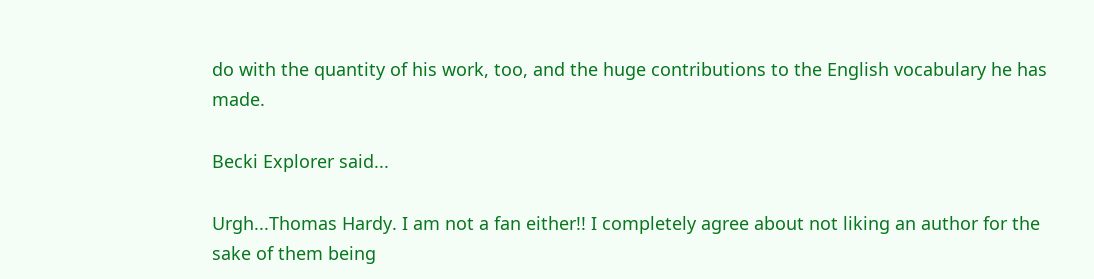do with the quantity of his work, too, and the huge contributions to the English vocabulary he has made.

Becki Explorer said...

Urgh...Thomas Hardy. I am not a fan either!! I completely agree about not liking an author for the sake of them being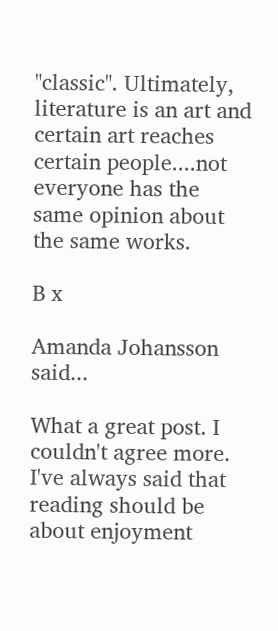"classic". Ultimately, literature is an art and certain art reaches certain people....not everyone has the same opinion about the same works.

B x

Amanda Johansson said...

What a great post. I couldn't agree more. I've always said that reading should be about enjoyment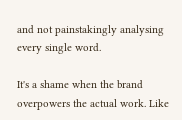and not painstakingly analysing every single word.

It's a shame when the brand overpowers the actual work. Like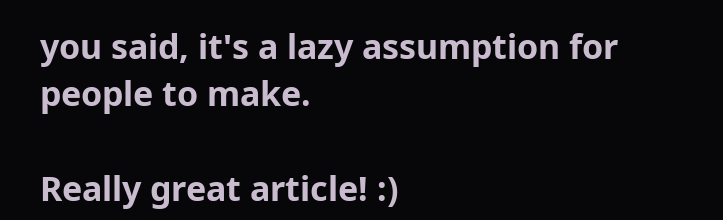you said, it's a lazy assumption for people to make.

Really great article! :)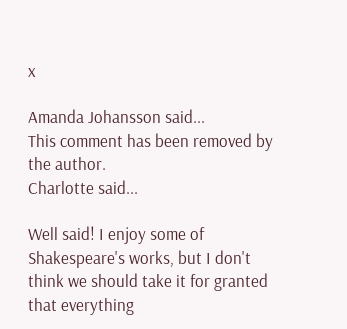x

Amanda Johansson said...
This comment has been removed by the author.
Charlotte said...

Well said! I enjoy some of Shakespeare's works, but I don't think we should take it for granted that everything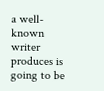a well-known writer produces is going to be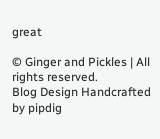great

© Ginger and Pickles | All rights reserved.
Blog Design Handcrafted by pipdig